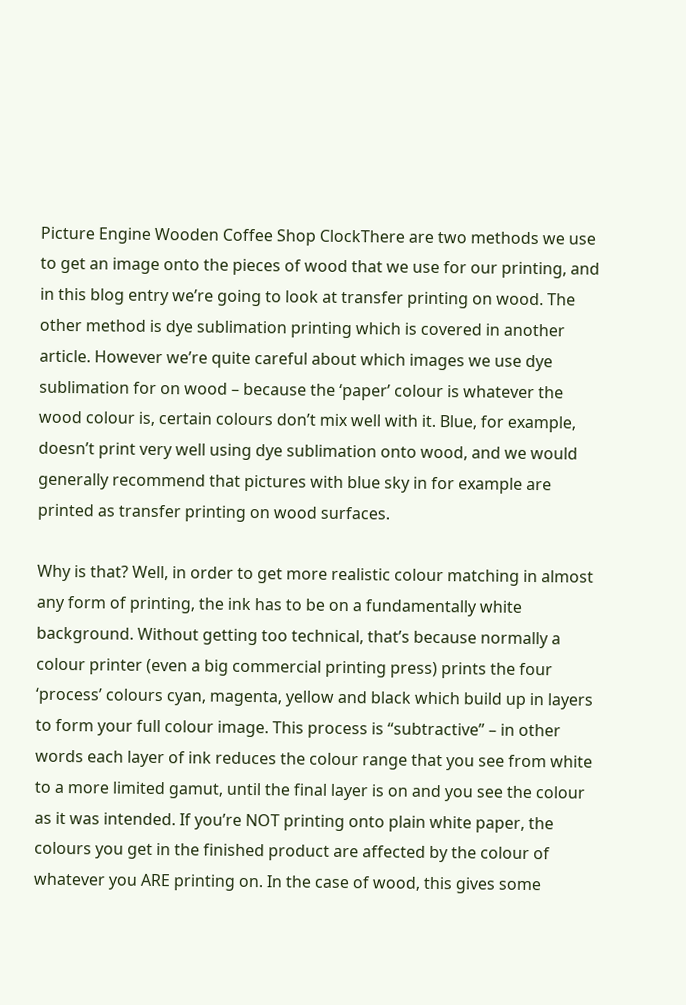Picture Engine Wooden Coffee Shop ClockThere are two methods we use to get an image onto the pieces of wood that we use for our printing, and in this blog entry we’re going to look at transfer printing on wood. The other method is dye sublimation printing which is covered in another article. However we’re quite careful about which images we use dye sublimation for on wood – because the ‘paper’ colour is whatever the wood colour is, certain colours don’t mix well with it. Blue, for example, doesn’t print very well using dye sublimation onto wood, and we would generally recommend that pictures with blue sky in for example are printed as transfer printing on wood surfaces.

Why is that? Well, in order to get more realistic colour matching in almost any form of printing, the ink has to be on a fundamentally white background. Without getting too technical, that’s because normally a colour printer (even a big commercial printing press) prints the four ‘process’ colours cyan, magenta, yellow and black which build up in layers to form your full colour image. This process is “subtractive” – in other words each layer of ink reduces the colour range that you see from white to a more limited gamut, until the final layer is on and you see the colour as it was intended. If you’re NOT printing onto plain white paper, the colours you get in the finished product are affected by the colour of whatever you ARE printing on. In the case of wood, this gives some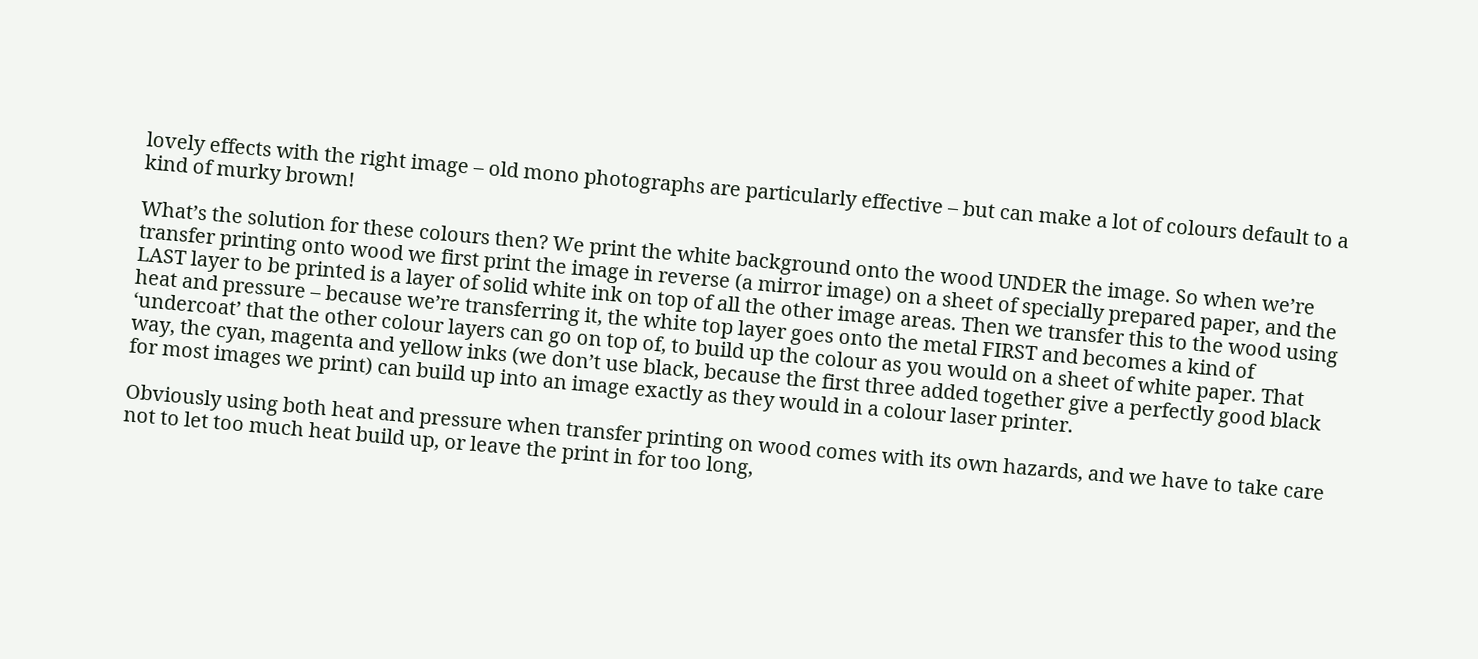lovely effects with the right image – old mono photographs are particularly effective – but can make a lot of colours default to a kind of murky brown!

What’s the solution for these colours then? We print the white background onto the wood UNDER the image. So when we’re transfer printing onto wood we first print the image in reverse (a mirror image) on a sheet of specially prepared paper, and the LAST layer to be printed is a layer of solid white ink on top of all the other image areas. Then we transfer this to the wood using heat and pressure – because we’re transferring it, the white top layer goes onto the metal FIRST and becomes a kind of ‘undercoat’ that the other colour layers can go on top of, to build up the colour as you would on a sheet of white paper. That way, the cyan, magenta and yellow inks (we don’t use black, because the first three added together give a perfectly good black for most images we print) can build up into an image exactly as they would in a colour laser printer.

Obviously using both heat and pressure when transfer printing on wood comes with its own hazards, and we have to take care not to let too much heat build up, or leave the print in for too long,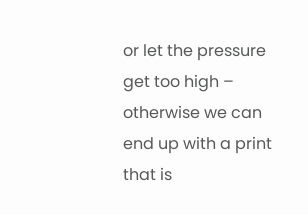or let the pressure get too high – otherwise we can end up with a print that is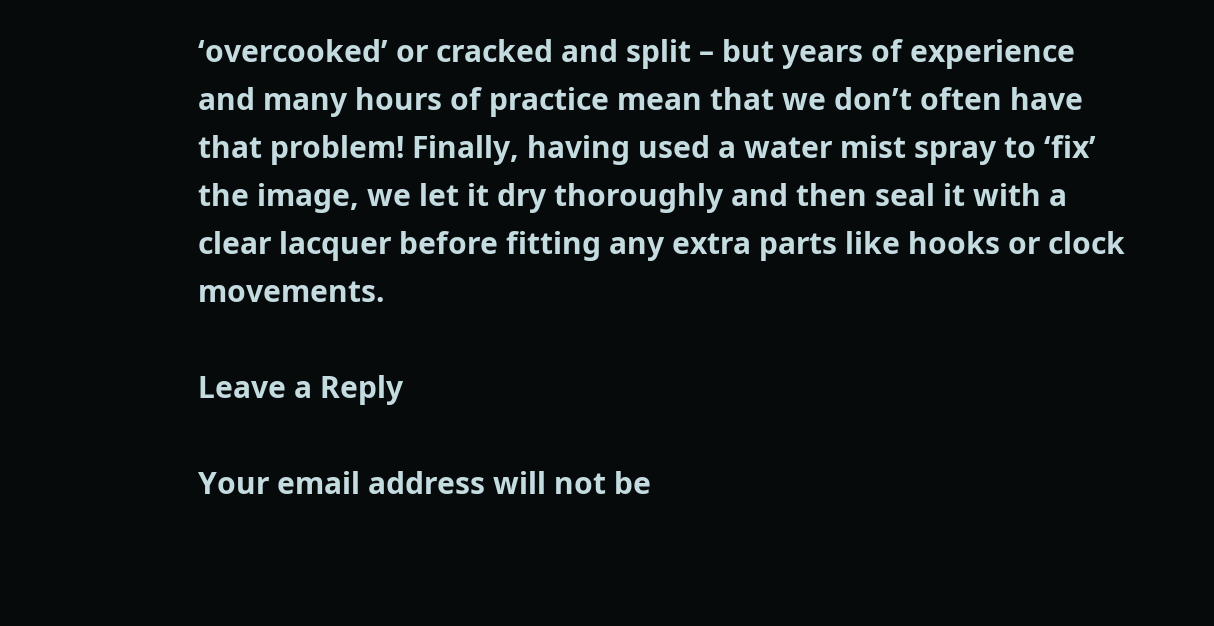‘overcooked’ or cracked and split – but years of experience and many hours of practice mean that we don’t often have that problem! Finally, having used a water mist spray to ‘fix’ the image, we let it dry thoroughly and then seal it with a clear lacquer before fitting any extra parts like hooks or clock movements.

Leave a Reply

Your email address will not be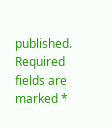published. Required fields are marked *